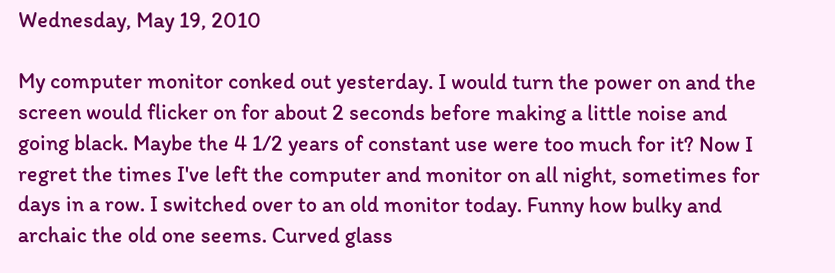Wednesday, May 19, 2010

My computer monitor conked out yesterday. I would turn the power on and the screen would flicker on for about 2 seconds before making a little noise and going black. Maybe the 4 1/2 years of constant use were too much for it? Now I regret the times I've left the computer and monitor on all night, sometimes for days in a row. I switched over to an old monitor today. Funny how bulky and archaic the old one seems. Curved glass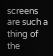screens are such a thing of the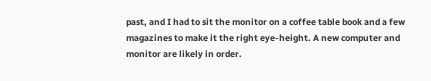past, and I had to sit the monitor on a coffee table book and a few magazines to make it the right eye-height. A new computer and monitor are likely in order.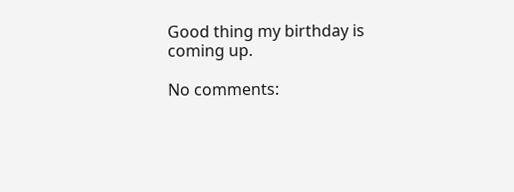Good thing my birthday is coming up.

No comments: